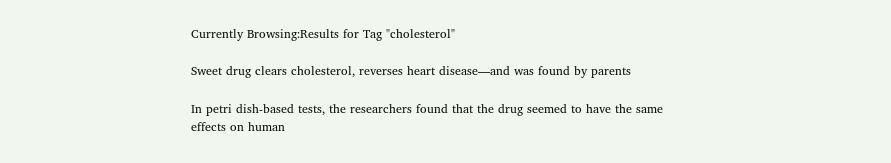Currently Browsing:Results for Tag "cholesterol"

Sweet drug clears cholesterol, reverses heart disease—and was found by parents

In petri dish-based tests, the researchers found that the drug seemed to have the same effects on human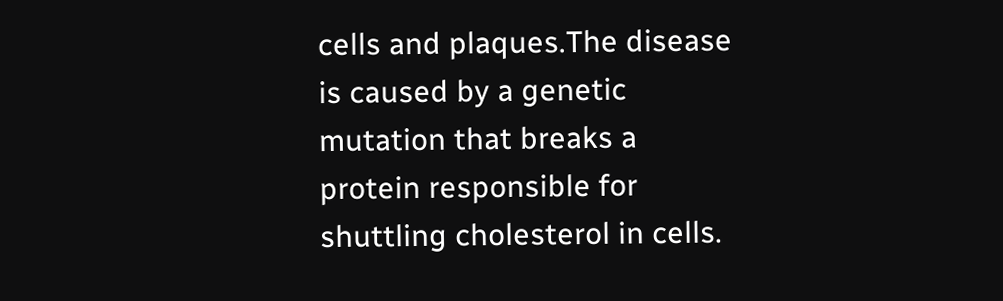cells and plaques.The disease is caused by a genetic mutation that breaks a protein responsible for shuttling cholesterol in cells.